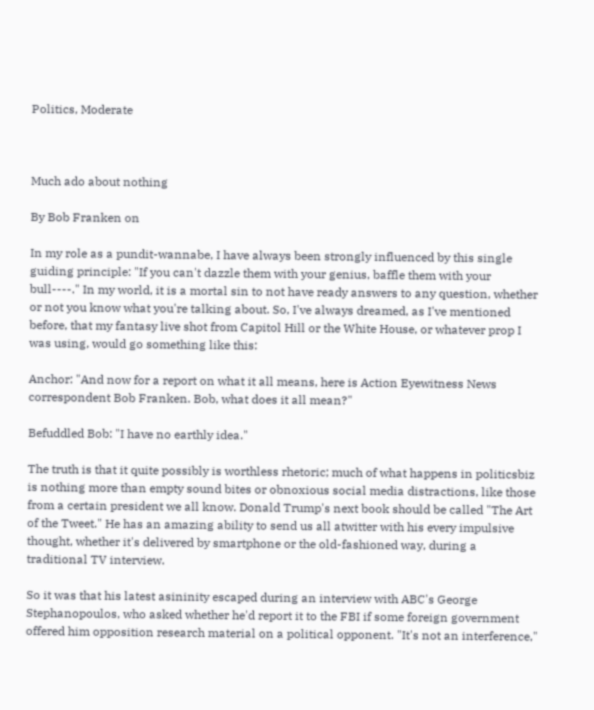Politics, Moderate



Much ado about nothing

By Bob Franken on

In my role as a pundit-wannabe, I have always been strongly influenced by this single guiding principle: "If you can't dazzle them with your genius, baffle them with your bull----." In my world, it is a mortal sin to not have ready answers to any question, whether or not you know what you're talking about. So, I've always dreamed, as I've mentioned before, that my fantasy live shot from Capitol Hill or the White House, or whatever prop I was using, would go something like this:

Anchor: "And now for a report on what it all means, here is Action Eyewitness News correspondent Bob Franken. Bob, what does it all mean?"

Befuddled Bob: "I have no earthly idea."

The truth is that it quite possibly is worthless rhetoric; much of what happens in politicsbiz is nothing more than empty sound bites or obnoxious social media distractions, like those from a certain president we all know. Donald Trump's next book should be called "The Art of the Tweet." He has an amazing ability to send us all atwitter with his every impulsive thought, whether it's delivered by smartphone or the old-fashioned way, during a traditional TV interview.

So it was that his latest asininity escaped during an interview with ABC's George Stephanopoulos, who asked whether he'd report it to the FBI if some foreign government offered him opposition research material on a political opponent. "It's not an interference,"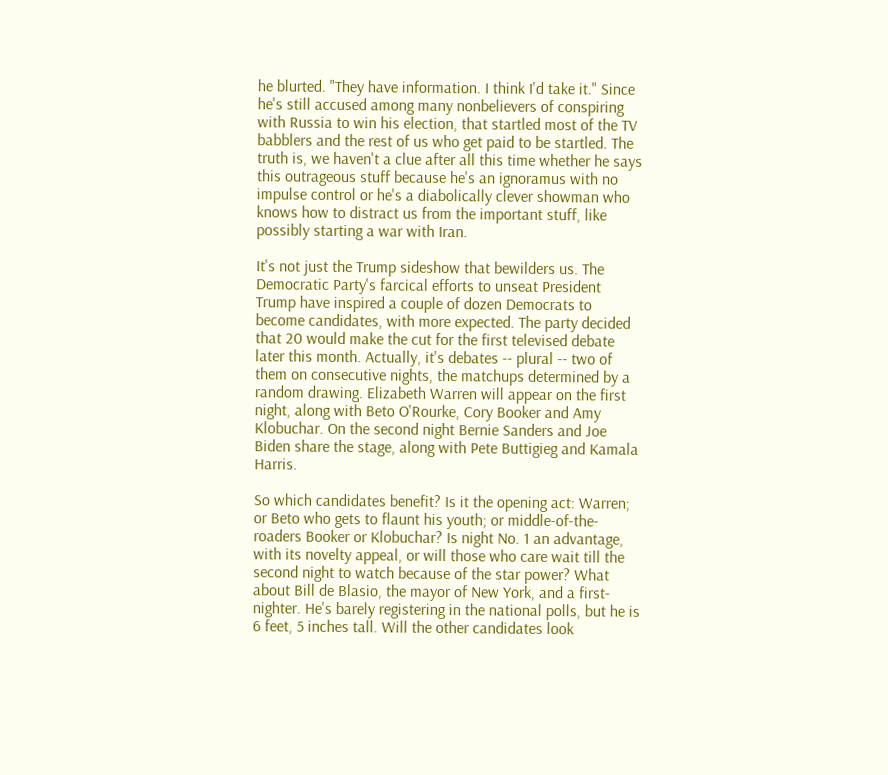he blurted. "They have information. I think I'd take it." Since he's still accused among many nonbelievers of conspiring with Russia to win his election, that startled most of the TV babblers and the rest of us who get paid to be startled. The truth is, we haven't a clue after all this time whether he says this outrageous stuff because he's an ignoramus with no impulse control or he's a diabolically clever showman who knows how to distract us from the important stuff, like possibly starting a war with Iran.

It's not just the Trump sideshow that bewilders us. The Democratic Party's farcical efforts to unseat President Trump have inspired a couple of dozen Democrats to become candidates, with more expected. The party decided that 20 would make the cut for the first televised debate later this month. Actually, it's debates -- plural -- two of them on consecutive nights, the matchups determined by a random drawing. Elizabeth Warren will appear on the first night, along with Beto O'Rourke, Cory Booker and Amy Klobuchar. On the second night Bernie Sanders and Joe Biden share the stage, along with Pete Buttigieg and Kamala Harris.

So which candidates benefit? Is it the opening act: Warren; or Beto who gets to flaunt his youth; or middle-of-the-roaders Booker or Klobuchar? Is night No. 1 an advantage, with its novelty appeal, or will those who care wait till the second night to watch because of the star power? What about Bill de Blasio, the mayor of New York, and a first-nighter. He's barely registering in the national polls, but he is 6 feet, 5 inches tall. Will the other candidates look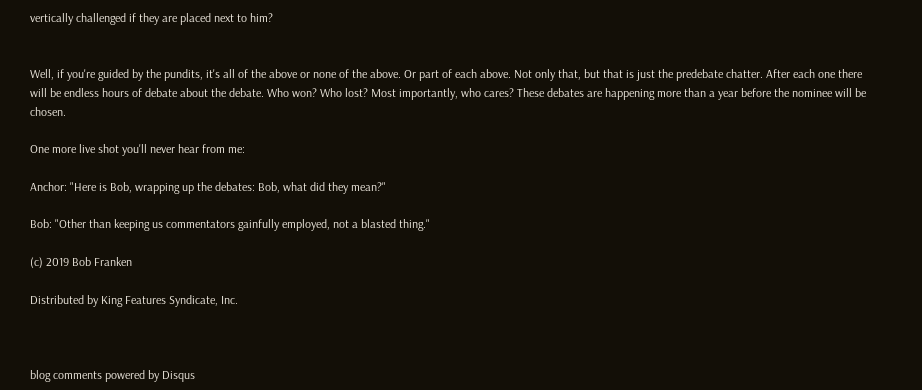vertically challenged if they are placed next to him?


Well, if you're guided by the pundits, it's all of the above or none of the above. Or part of each above. Not only that, but that is just the predebate chatter. After each one there will be endless hours of debate about the debate. Who won? Who lost? Most importantly, who cares? These debates are happening more than a year before the nominee will be chosen.

One more live shot you'll never hear from me:

Anchor: "Here is Bob, wrapping up the debates: Bob, what did they mean?"

Bob: "Other than keeping us commentators gainfully employed, not a blasted thing."

(c) 2019 Bob Franken

Distributed by King Features Syndicate, Inc.



blog comments powered by Disqus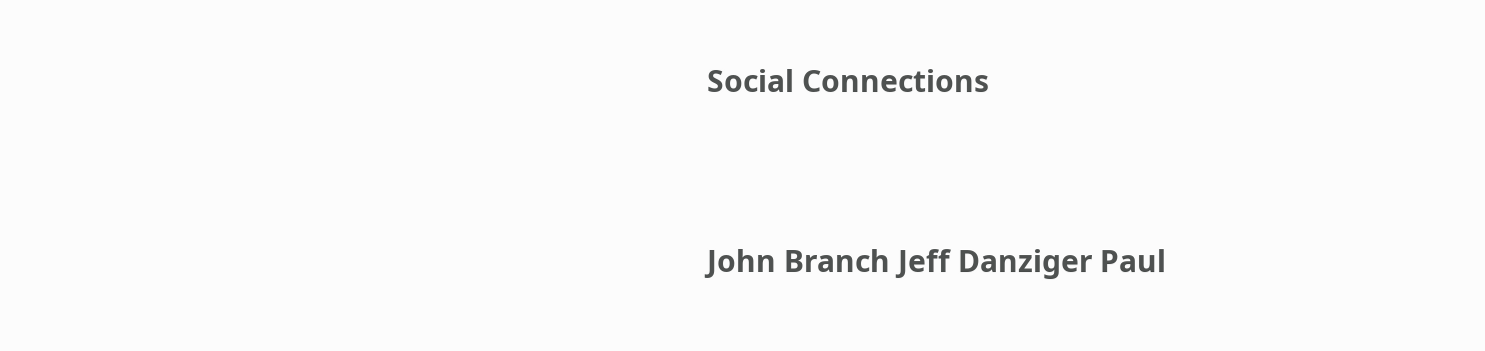Social Connections


John Branch Jeff Danziger Paul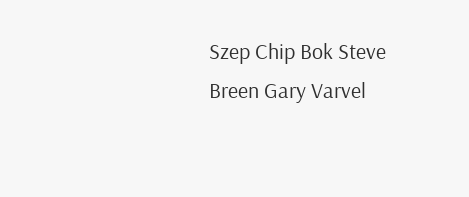Szep Chip Bok Steve Breen Gary Varvel